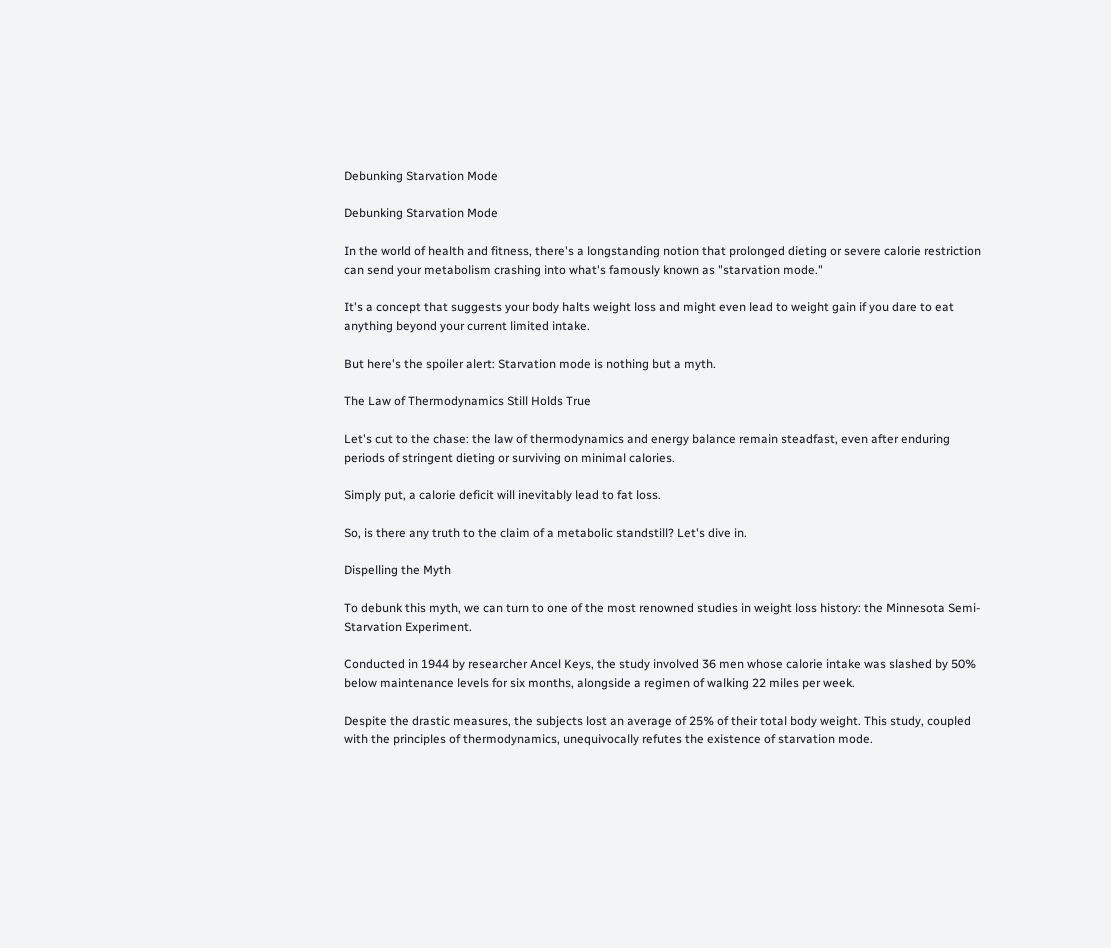Debunking Starvation Mode

Debunking Starvation Mode

In the world of health and fitness, there's a longstanding notion that prolonged dieting or severe calorie restriction can send your metabolism crashing into what's famously known as "starvation mode."

It's a concept that suggests your body halts weight loss and might even lead to weight gain if you dare to eat anything beyond your current limited intake.

But here's the spoiler alert: Starvation mode is nothing but a myth.

The Law of Thermodynamics Still Holds True

Let's cut to the chase: the law of thermodynamics and energy balance remain steadfast, even after enduring periods of stringent dieting or surviving on minimal calories.

Simply put, a calorie deficit will inevitably lead to fat loss.

So, is there any truth to the claim of a metabolic standstill? Let's dive in.

Dispelling the Myth

To debunk this myth, we can turn to one of the most renowned studies in weight loss history: the Minnesota Semi-Starvation Experiment.

Conducted in 1944 by researcher Ancel Keys, the study involved 36 men whose calorie intake was slashed by 50% below maintenance levels for six months, alongside a regimen of walking 22 miles per week.

Despite the drastic measures, the subjects lost an average of 25% of their total body weight. This study, coupled with the principles of thermodynamics, unequivocally refutes the existence of starvation mode.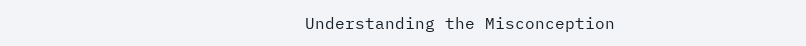Understanding the Misconception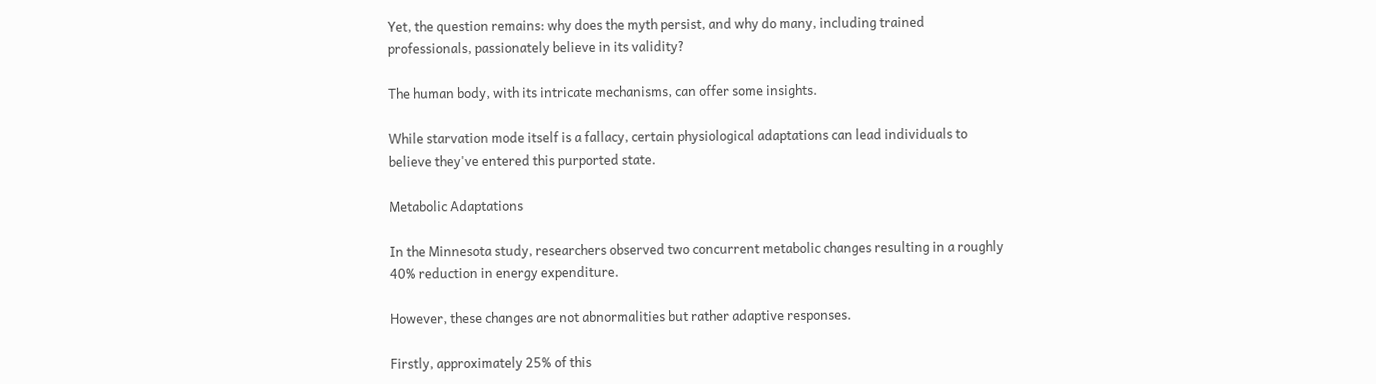Yet, the question remains: why does the myth persist, and why do many, including trained professionals, passionately believe in its validity?

The human body, with its intricate mechanisms, can offer some insights.

While starvation mode itself is a fallacy, certain physiological adaptations can lead individuals to believe they've entered this purported state.

Metabolic Adaptations

In the Minnesota study, researchers observed two concurrent metabolic changes resulting in a roughly 40% reduction in energy expenditure.

However, these changes are not abnormalities but rather adaptive responses.

Firstly, approximately 25% of this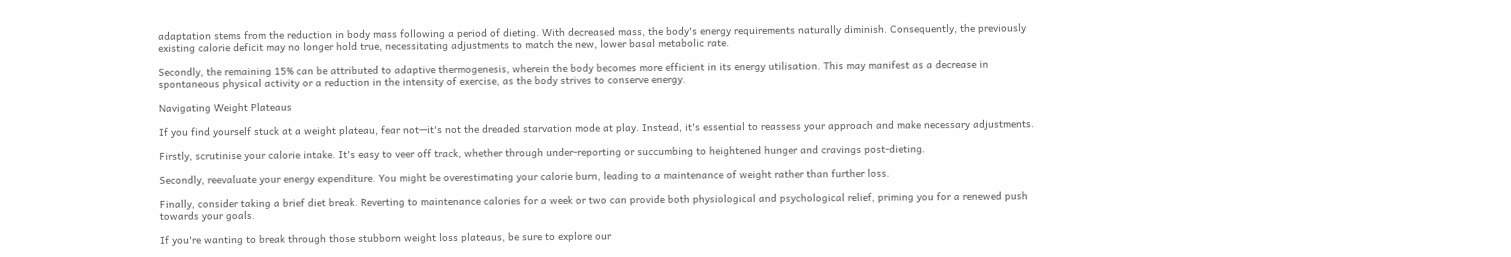adaptation stems from the reduction in body mass following a period of dieting. With decreased mass, the body's energy requirements naturally diminish. Consequently, the previously existing calorie deficit may no longer hold true, necessitating adjustments to match the new, lower basal metabolic rate.

Secondly, the remaining 15% can be attributed to adaptive thermogenesis, wherein the body becomes more efficient in its energy utilisation. This may manifest as a decrease in spontaneous physical activity or a reduction in the intensity of exercise, as the body strives to conserve energy.

Navigating Weight Plateaus

If you find yourself stuck at a weight plateau, fear not—it's not the dreaded starvation mode at play. Instead, it's essential to reassess your approach and make necessary adjustments.

Firstly, scrutinise your calorie intake. It's easy to veer off track, whether through under-reporting or succumbing to heightened hunger and cravings post-dieting.

Secondly, reevaluate your energy expenditure. You might be overestimating your calorie burn, leading to a maintenance of weight rather than further loss.

Finally, consider taking a brief diet break. Reverting to maintenance calories for a week or two can provide both physiological and psychological relief, priming you for a renewed push towards your goals.

If you're wanting to break through those stubborn weight loss plateaus, be sure to explore our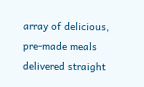array of delicious, pre-made meals delivered straight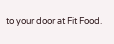to your door at Fit Food.